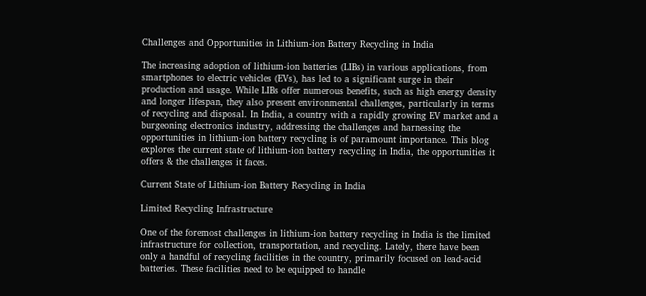Challenges and Opportunities in Lithium-ion Battery Recycling in India

The increasing adoption of lithium-ion batteries (LIBs) in various applications, from smartphones to electric vehicles (EVs), has led to a significant surge in their production and usage. While LIBs offer numerous benefits, such as high energy density and longer lifespan, they also present environmental challenges, particularly in terms of recycling and disposal. In India, a country with a rapidly growing EV market and a burgeoning electronics industry, addressing the challenges and harnessing the opportunities in lithium-ion battery recycling is of paramount importance. This blog explores the current state of lithium-ion battery recycling in India, the opportunities it offers & the challenges it faces.

Current State of Lithium-ion Battery Recycling in India

Limited Recycling Infrastructure

One of the foremost challenges in lithium-ion battery recycling in India is the limited infrastructure for collection, transportation, and recycling. Lately, there have been only a handful of recycling facilities in the country, primarily focused on lead-acid batteries. These facilities need to be equipped to handle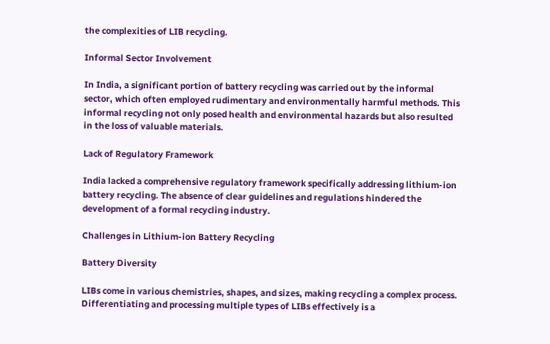the complexities of LIB recycling.

Informal Sector Involvement

In India, a significant portion of battery recycling was carried out by the informal sector, which often employed rudimentary and environmentally harmful methods. This informal recycling not only posed health and environmental hazards but also resulted in the loss of valuable materials.

Lack of Regulatory Framework

India lacked a comprehensive regulatory framework specifically addressing lithium-ion battery recycling. The absence of clear guidelines and regulations hindered the development of a formal recycling industry.

Challenges in Lithium-ion Battery Recycling

Battery Diversity

LIBs come in various chemistries, shapes, and sizes, making recycling a complex process. Differentiating and processing multiple types of LIBs effectively is a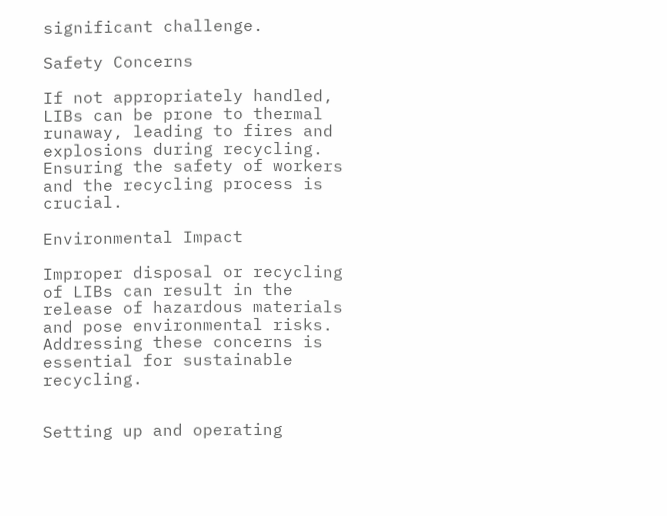significant challenge.

Safety Concerns

If not appropriately handled, LIBs can be prone to thermal runaway, leading to fires and explosions during recycling. Ensuring the safety of workers and the recycling process is crucial.

Environmental Impact

Improper disposal or recycling of LIBs can result in the release of hazardous materials and pose environmental risks. Addressing these concerns is essential for sustainable recycling.


Setting up and operating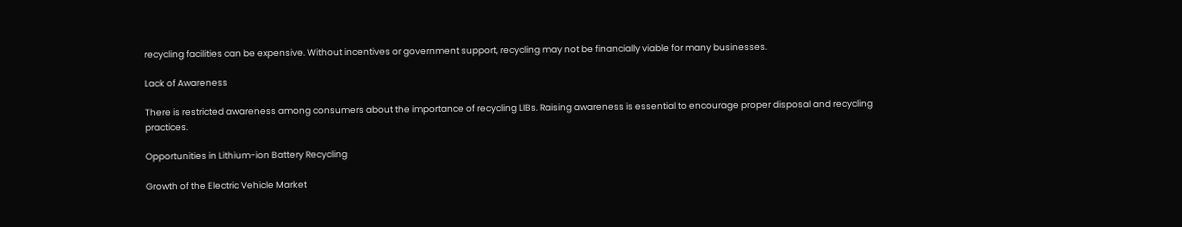recycling facilities can be expensive. Without incentives or government support, recycling may not be financially viable for many businesses.

Lack of Awareness

There is restricted awareness among consumers about the importance of recycling LIBs. Raising awareness is essential to encourage proper disposal and recycling practices.

Opportunities in Lithium-ion Battery Recycling

Growth of the Electric Vehicle Market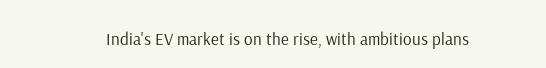India's EV market is on the rise, with ambitious plans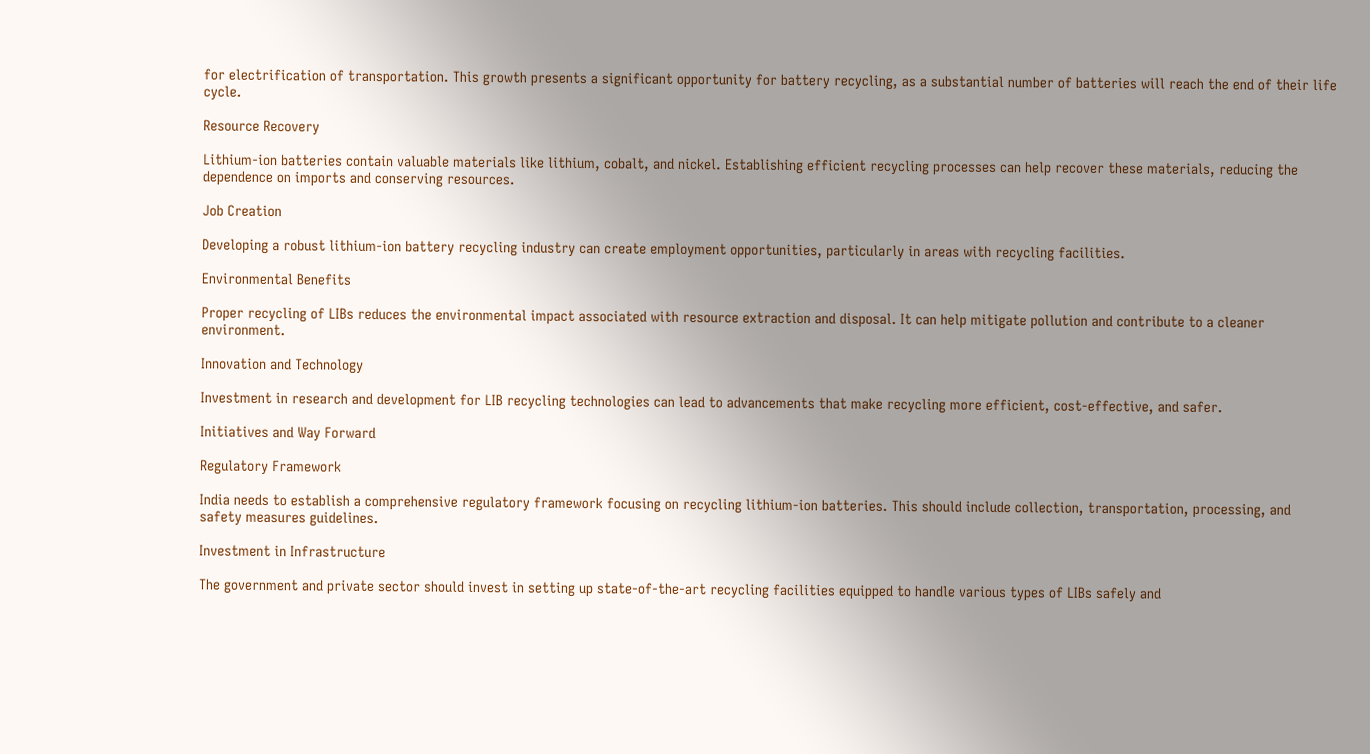for electrification of transportation. This growth presents a significant opportunity for battery recycling, as a substantial number of batteries will reach the end of their life cycle.

Resource Recovery

Lithium-ion batteries contain valuable materials like lithium, cobalt, and nickel. Establishing efficient recycling processes can help recover these materials, reducing the dependence on imports and conserving resources.

Job Creation

Developing a robust lithium-ion battery recycling industry can create employment opportunities, particularly in areas with recycling facilities.

Environmental Benefits

Proper recycling of LIBs reduces the environmental impact associated with resource extraction and disposal. It can help mitigate pollution and contribute to a cleaner environment.

Innovation and Technology

Investment in research and development for LIB recycling technologies can lead to advancements that make recycling more efficient, cost-effective, and safer.

Initiatives and Way Forward

Regulatory Framework

India needs to establish a comprehensive regulatory framework focusing on recycling lithium-ion batteries. This should include collection, transportation, processing, and safety measures guidelines.

Investment in Infrastructure

The government and private sector should invest in setting up state-of-the-art recycling facilities equipped to handle various types of LIBs safely and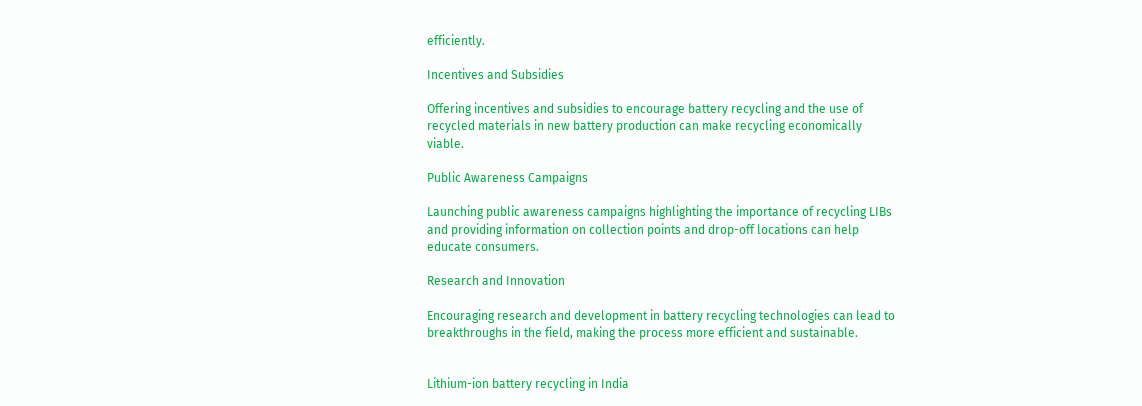efficiently.

Incentives and Subsidies

Offering incentives and subsidies to encourage battery recycling and the use of recycled materials in new battery production can make recycling economically viable.

Public Awareness Campaigns

Launching public awareness campaigns highlighting the importance of recycling LIBs and providing information on collection points and drop-off locations can help educate consumers.

Research and Innovation

Encouraging research and development in battery recycling technologies can lead to breakthroughs in the field, making the process more efficient and sustainable.


Lithium-ion battery recycling in India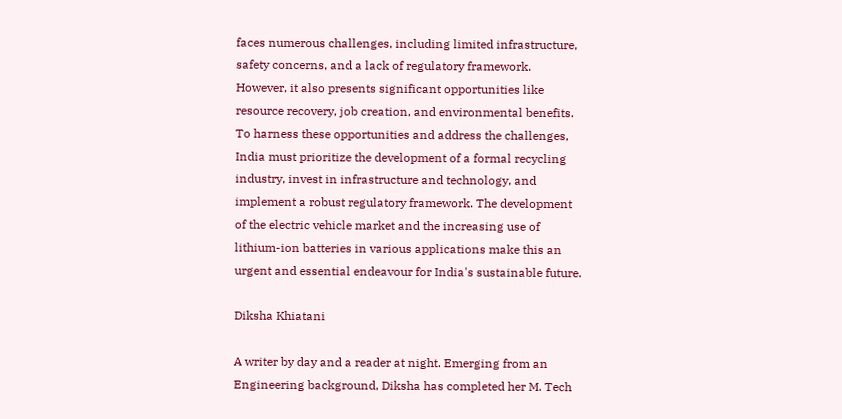faces numerous challenges, including limited infrastructure, safety concerns, and a lack of regulatory framework. However, it also presents significant opportunities like resource recovery, job creation, and environmental benefits. To harness these opportunities and address the challenges, India must prioritize the development of a formal recycling industry, invest in infrastructure and technology, and implement a robust regulatory framework. The development of the electric vehicle market and the increasing use of lithium-ion batteries in various applications make this an urgent and essential endeavour for India's sustainable future.

Diksha Khiatani

A writer by day and a reader at night. Emerging from an Engineering background, Diksha has completed her M. Tech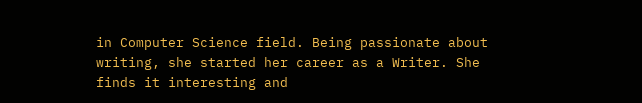in Computer Science field. Being passionate about writing, she started her career as a Writer. She finds it interesting and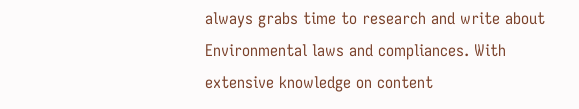always grabs time to research and write about Environmental laws and compliances. With extensive knowledge on content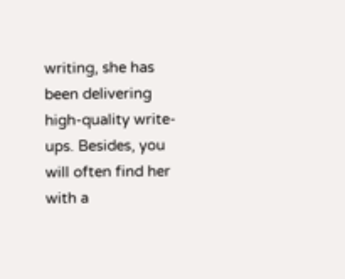writing, she has been delivering high-quality write-ups. Besides, you will often find her with a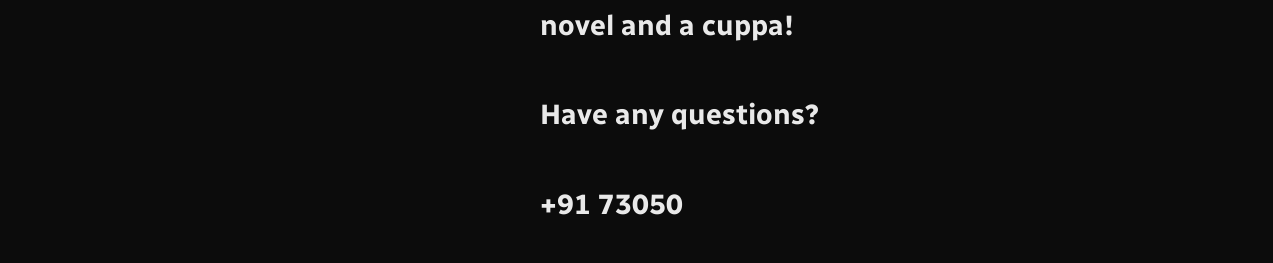novel and a cuppa!

Have any questions?

+91 73050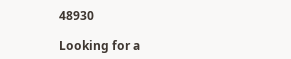48930

Looking for a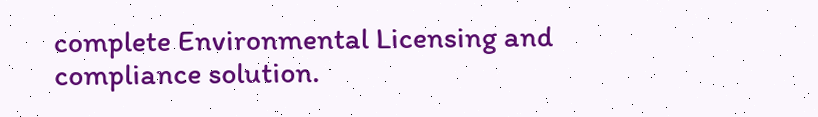complete Environmental Licensing and compliance solution.